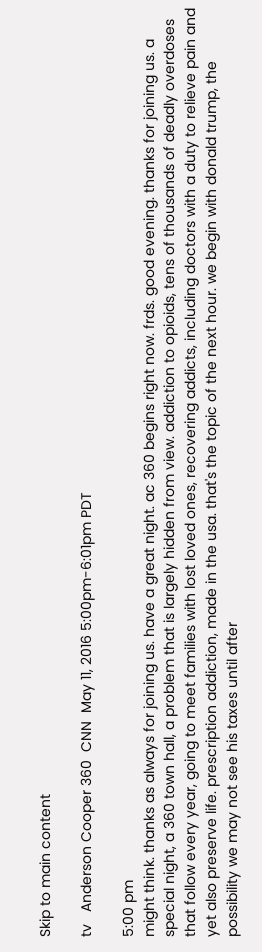Skip to main content

tv   Anderson Cooper 360  CNN  May 11, 2016 5:00pm-6:01pm PDT

5:00 pm
might think. thanks as always for joining us. have a great night. ac 360 begins right now. frds. good evening. thanks for joining us. a special night, a 360 town hall, a problem that is largely hidden from view. addiction to opioids, tens of thousands of deadly overdoses that follow every year, going to meet families with lost loved ones, recovering addicts, including doctors with a duty to relieve pain and yet also preserve life. prescription addiction, made in the usa. that's the topic of the next hour. we begin with donald trump, the possibility we may not see his taxes until after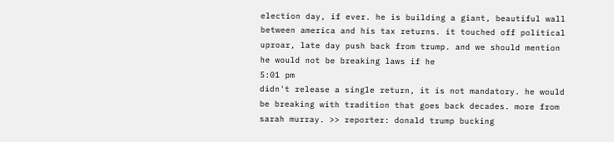election day, if ever. he is building a giant, beautiful wall between america and his tax returns. it touched off political uproar, late day push back from trump. and we should mention he would not be breaking laws if he
5:01 pm
didn't release a single return, it is not mandatory. he would be breaking with tradition that goes back decades. more from sarah murray. >> reporter: donald trump bucking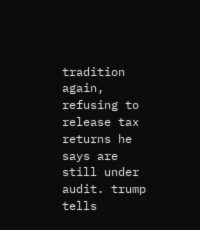tradition again, refusing to release tax returns he says are still under audit. trump tells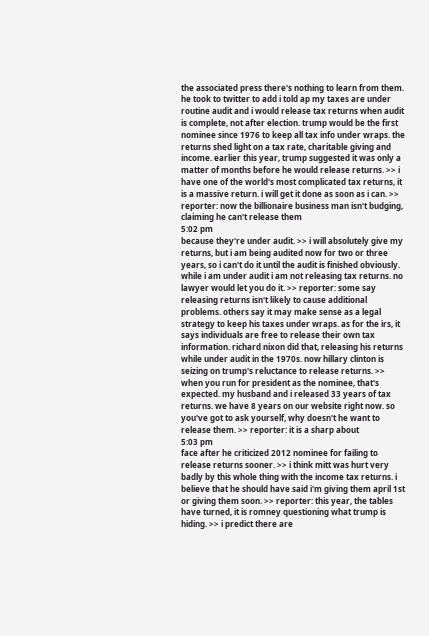the associated press there's nothing to learn from them. he took to twitter to add i told ap my taxes are under routine audit and i would release tax returns when audit is complete, not after election. trump would be the first nominee since 1976 to keep all tax info under wraps. the returns shed light on a tax rate, charitable giving and income. earlier this year, trump suggested it was only a matter of months before he would release returns. >> i have one of the world's most complicated tax returns, it is a massive return. i will get it done as soon as i can. >> reporter: now the billionaire business man isn't budging, claiming he can't release them
5:02 pm
because they're under audit. >> i will absolutely give my returns, but i am being audited now for two or three years, so i can't do it until the audit is finished obviously. while i am under audit i am not releasing tax returns. no lawyer would let you do it. >> reporter: some say releasing returns isn't likely to cause additional problems. others say it may make sense as a legal strategy to keep his taxes under wraps. as for the irs, it says individuals are free to release their own tax information. richard nixon did that, releasing his returns while under audit in the 1970s. now hillary clinton is seizing on trump's reluctance to release returns. >> when you run for president as the nominee, that's expected. my husband and i released 33 years of tax returns. we have 8 years on our website right now. so you've got to ask yourself, why doesn't he want to release them. >> reporter: it is a sharp about
5:03 pm
face after he criticized 2012 nominee for failing to release returns sooner. >> i think mitt was hurt very badly by this whole thing with the income tax returns. i believe that he should have said i'm giving them april 1st or giving them soon. >> reporter: this year, the tables have turned, it is romney questioning what trump is hiding. >> i predict there are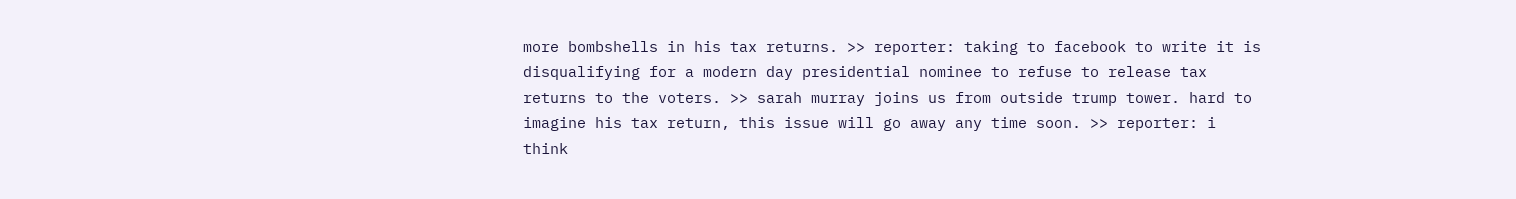more bombshells in his tax returns. >> reporter: taking to facebook to write it is disqualifying for a modern day presidential nominee to refuse to release tax returns to the voters. >> sarah murray joins us from outside trump tower. hard to imagine his tax return, this issue will go away any time soon. >> reporter: i think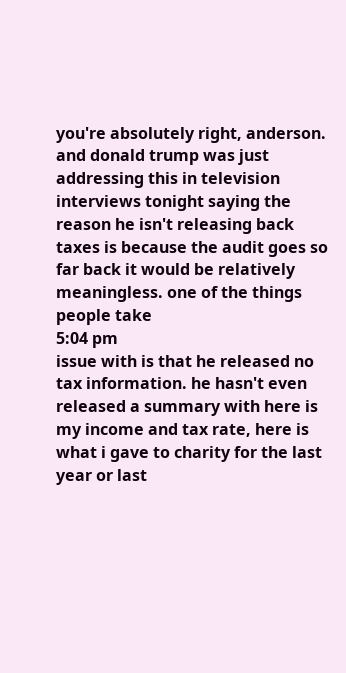you're absolutely right, anderson. and donald trump was just addressing this in television interviews tonight saying the reason he isn't releasing back taxes is because the audit goes so far back it would be relatively meaningless. one of the things people take
5:04 pm
issue with is that he released no tax information. he hasn't even released a summary with here is my income and tax rate, here is what i gave to charity for the last year or last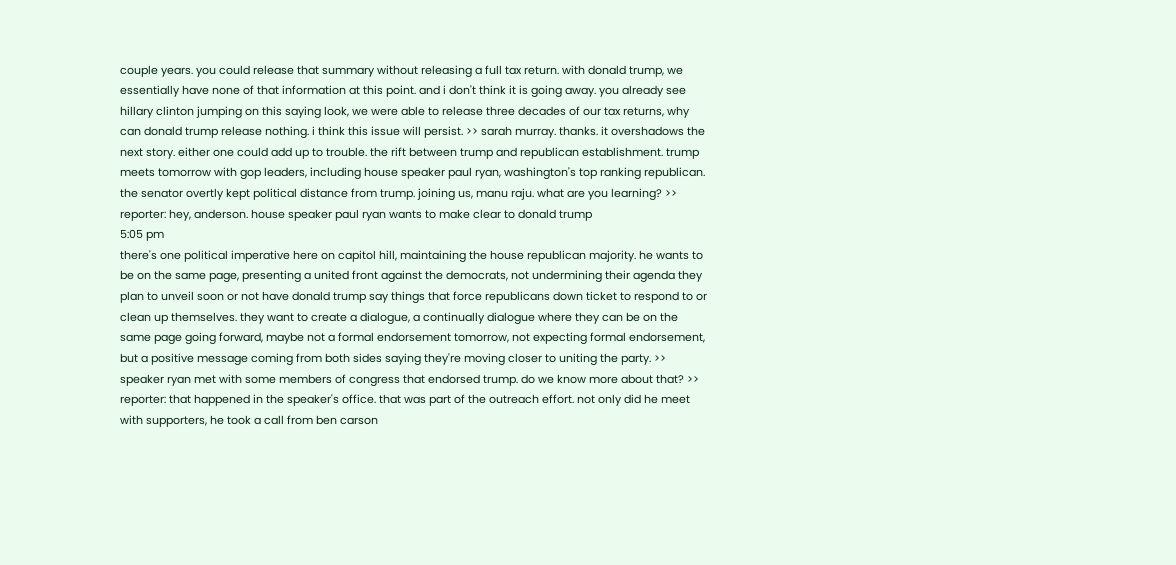couple years. you could release that summary without releasing a full tax return. with donald trump, we essentially have none of that information at this point. and i don't think it is going away. you already see hillary clinton jumping on this saying look, we were able to release three decades of our tax returns, why can donald trump release nothing. i think this issue will persist. >> sarah murray. thanks. it overshadows the next story. either one could add up to trouble. the rift between trump and republican establishment. trump meets tomorrow with gop leaders, including house speaker paul ryan, washington's top ranking republican. the senator overtly kept political distance from trump. joining us, manu raju. what are you learning? >> reporter: hey, anderson. house speaker paul ryan wants to make clear to donald trump
5:05 pm
there's one political imperative here on capitol hill, maintaining the house republican majority. he wants to be on the same page, presenting a united front against the democrats, not undermining their agenda they plan to unveil soon or not have donald trump say things that force republicans down ticket to respond to or clean up themselves. they want to create a dialogue, a continually dialogue where they can be on the same page going forward, maybe not a formal endorsement tomorrow, not expecting formal endorsement, but a positive message coming from both sides saying they're moving closer to uniting the party. >> speaker ryan met with some members of congress that endorsed trump. do we know more about that? >> reporter: that happened in the speaker's office. that was part of the outreach effort. not only did he meet with supporters, he took a call from ben carson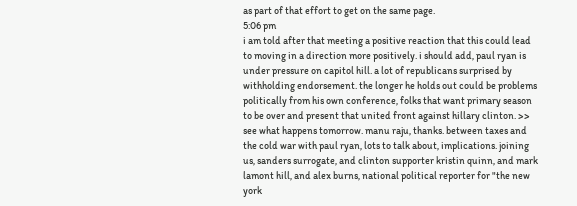as part of that effort to get on the same page.
5:06 pm
i am told after that meeting a positive reaction that this could lead to moving in a direction more positively. i should add, paul ryan is under pressure on capitol hill. a lot of republicans surprised by withholding endorsement. the longer he holds out could be problems politically from his own conference, folks that want primary season to be over and present that united front against hillary clinton. >> see what happens tomorrow. manu raju, thanks. between taxes and the cold war with paul ryan, lots to talk about, implications. joining us, sanders surrogate, and clinton supporter kristin quinn, and mark lamont hill, and alex burns, national political reporter for "the new york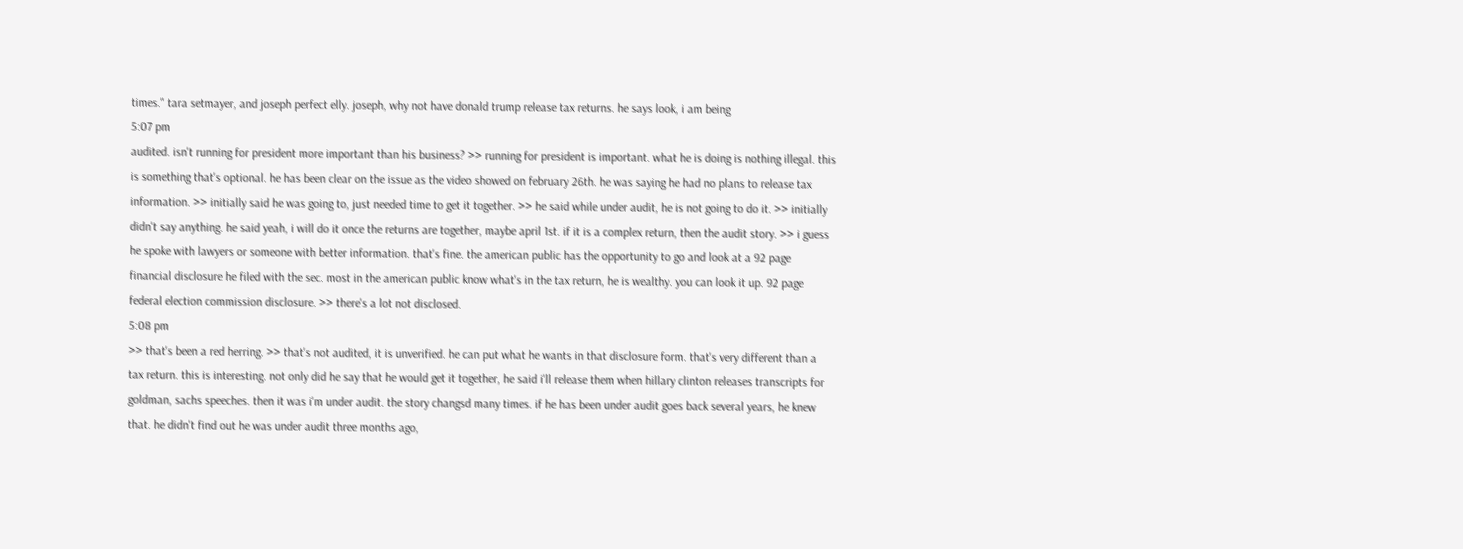times." tara setmayer, and joseph perfect elly. joseph, why not have donald trump release tax returns. he says look, i am being
5:07 pm
audited. isn't running for president more important than his business? >> running for president is important. what he is doing is nothing illegal. this is something that's optional. he has been clear on the issue as the video showed on february 26th. he was saying he had no plans to release tax information. >> initially said he was going to, just needed time to get it together. >> he said while under audit, he is not going to do it. >> initially didn't say anything. he said yeah, i will do it once the returns are together, maybe april 1st. if it is a complex return, then the audit story. >> i guess he spoke with lawyers or someone with better information. that's fine. the american public has the opportunity to go and look at a 92 page financial disclosure he filed with the sec. most in the american public know what's in the tax return, he is wealthy. you can look it up. 92 page federal election commission disclosure. >> there's a lot not disclosed.
5:08 pm
>> that's been a red herring. >> that's not audited, it is unverified. he can put what he wants in that disclosure form. that's very different than a tax return. this is interesting. not only did he say that he would get it together, he said i'll release them when hillary clinton releases transcripts for goldman, sachs speeches. then it was i'm under audit. the story changsd many times. if he has been under audit goes back several years, he knew that. he didn't find out he was under audit three months ago,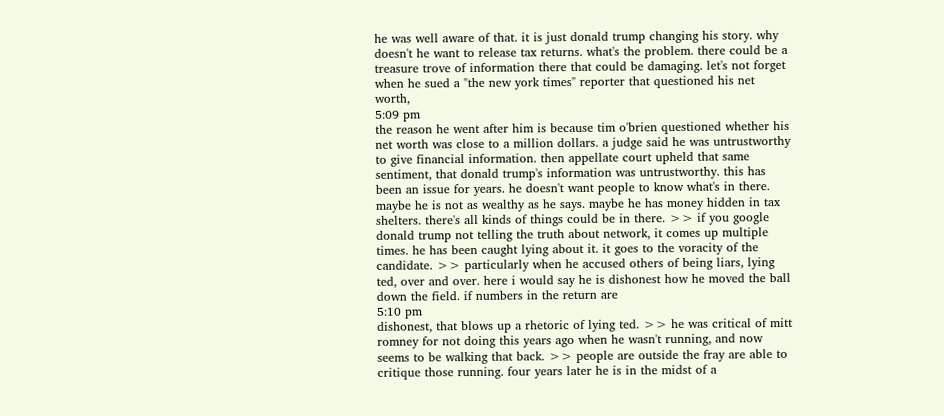he was well aware of that. it is just donald trump changing his story. why doesn't he want to release tax returns. what's the problem. there could be a treasure trove of information there that could be damaging. let's not forget when he sued a "the new york times" reporter that questioned his net worth,
5:09 pm
the reason he went after him is because tim o'brien questioned whether his net worth was close to a million dollars. a judge said he was untrustworthy to give financial information. then appellate court upheld that same sentiment, that donald trump's information was untrustworthy. this has been an issue for years. he doesn't want people to know what's in there. maybe he is not as wealthy as he says. maybe he has money hidden in tax shelters. there's all kinds of things could be in there. >> if you google donald trump not telling the truth about network, it comes up multiple times. he has been caught lying about it. it goes to the voracity of the candidate. >> particularly when he accused others of being liars, lying ted, over and over. here i would say he is dishonest how he moved the ball down the field. if numbers in the return are
5:10 pm
dishonest, that blows up a rhetoric of lying ted. >> he was critical of mitt romney for not doing this years ago when he wasn't running, and now seems to be walking that back. >> people are outside the fray are able to critique those running. four years later he is in the midst of a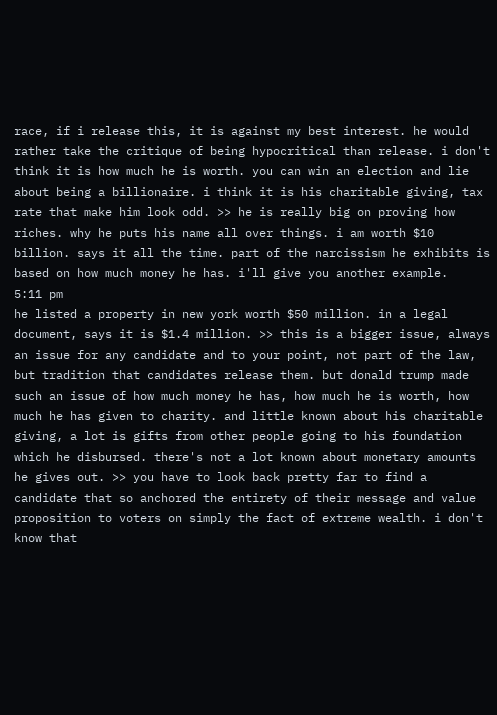race, if i release this, it is against my best interest. he would rather take the critique of being hypocritical than release. i don't think it is how much he is worth. you can win an election and lie about being a billionaire. i think it is his charitable giving, tax rate that make him look odd. >> he is really big on proving how riches. why he puts his name all over things. i am worth $10 billion. says it all the time. part of the narcissism he exhibits is based on how much money he has. i'll give you another example.
5:11 pm
he listed a property in new york worth $50 million. in a legal document, says it is $1.4 million. >> this is a bigger issue, always an issue for any candidate and to your point, not part of the law, but tradition that candidates release them. but donald trump made such an issue of how much money he has, how much he is worth, how much he has given to charity. and little known about his charitable giving, a lot is gifts from other people going to his foundation which he disbursed. there's not a lot known about monetary amounts he gives out. >> you have to look back pretty far to find a candidate that so anchored the entirety of their message and value proposition to voters on simply the fact of extreme wealth. i don't know that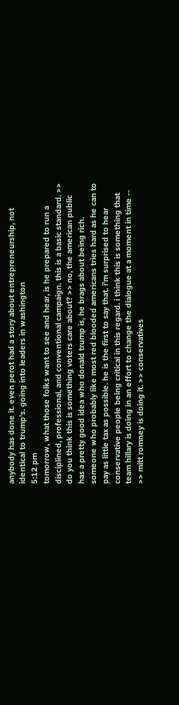anybody has done it. even perot had a story about entrepreneurship, not identical to trump's. going into leaders in washington
5:12 pm
tomorrow, what those folks want to see and hear, is he prepared to run a disciplined, professional, and conventional campaign. this is a basic standard. >> do you think this is something voters care about? >> no, the american public has a pretty good idea who donald trump is, he brags about being rich. someone who probably like most red blooded americans tries hard as he can to pay as little tax as possible. he is the first to say that. i'm surprised to hear conservative people being critical in this regard. i think this is something that team hillary is doing in an effort to change the dialogue at a moment in time -- >> mitt romney is doing it. >> conservatives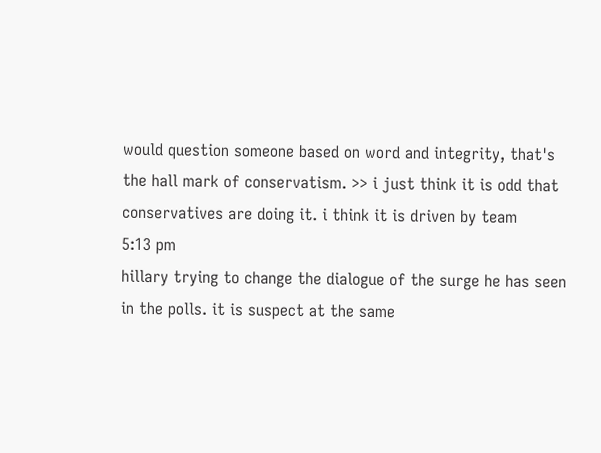would question someone based on word and integrity, that's the hall mark of conservatism. >> i just think it is odd that conservatives are doing it. i think it is driven by team
5:13 pm
hillary trying to change the dialogue of the surge he has seen in the polls. it is suspect at the same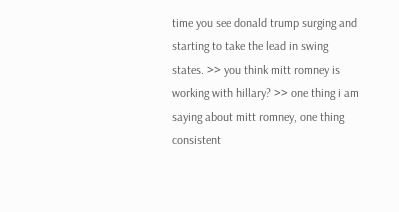time you see donald trump surging and starting to take the lead in swing states. >> you think mitt romney is working with hillary? >> one thing i am saying about mitt romney, one thing consistent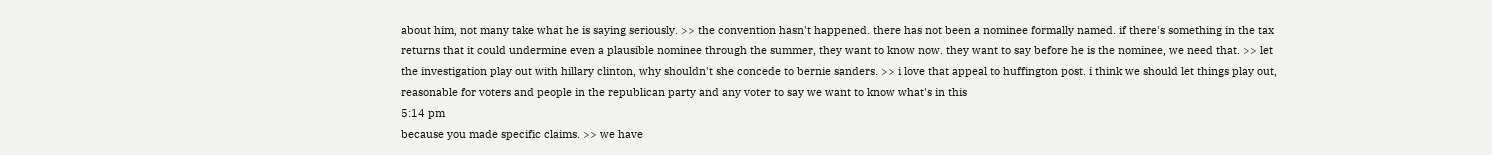about him, not many take what he is saying seriously. >> the convention hasn't happened. there has not been a nominee formally named. if there's something in the tax returns that it could undermine even a plausible nominee through the summer, they want to know now. they want to say before he is the nominee, we need that. >> let the investigation play out with hillary clinton, why shouldn't she concede to bernie sanders. >> i love that appeal to huffington post. i think we should let things play out, reasonable for voters and people in the republican party and any voter to say we want to know what's in this
5:14 pm
because you made specific claims. >> we have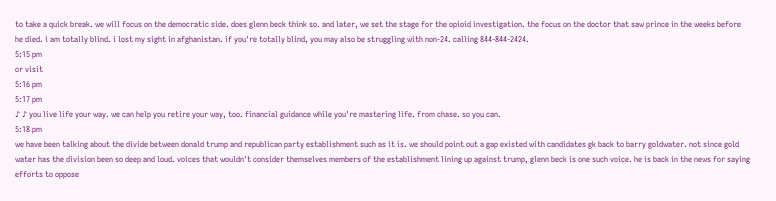to take a quick break. we will focus on the democratic side. does glenn beck think so. and later, we set the stage for the opioid investigation. the focus on the doctor that saw prince in the weeks before he died. i am totally blind. i lost my sight in afghanistan. if you're totally blind, you may also be struggling with non-24. calling 844-844-2424.
5:15 pm
or visit
5:16 pm
5:17 pm
♪ ♪ you live life your way. we can help you retire your way, too. financial guidance while you're mastering life. from chase. so you can.
5:18 pm
we have been talking about the divide between donald trump and republican party establishment such as it is. we should point out a gap existed with candidates gk back to barry goldwater. not since gold water has the division been so deep and loud. voices that wouldn't consider themselves members of the establishment lining up against trump, glenn beck is one such voice. he is back in the news for saying efforts to oppose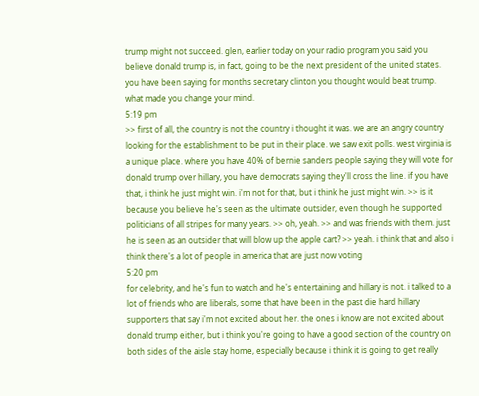trump might not succeed. glen, earlier today on your radio program you said you believe donald trump is, in fact, going to be the next president of the united states. you have been saying for months secretary clinton you thought would beat trump. what made you change your mind.
5:19 pm
>> first of all, the country is not the country i thought it was. we are an angry country looking for the establishment to be put in their place. we saw exit polls. west virginia is a unique place. where you have 40% of bernie sanders people saying they will vote for donald trump over hillary, you have democrats saying they'll cross the line. if you have that, i think he just might win. i'm not for that, but i think he just might win. >> is it because you believe he's seen as the ultimate outsider, even though he supported politicians of all stripes for many years. >> oh, yeah. >> and was friends with them. just he is seen as an outsider that will blow up the apple cart? >> yeah. i think that and also i think there's a lot of people in america that are just now voting
5:20 pm
for celebrity, and he's fun to watch and he's entertaining and hillary is not. i talked to a lot of friends who are liberals, some that have been in the past die hard hillary supporters that say i'm not excited about her. the ones i know are not excited about donald trump either, but i think you're going to have a good section of the country on both sides of the aisle stay home, especially because i think it is going to get really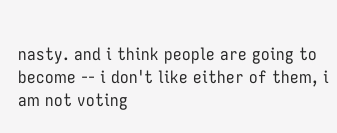nasty. and i think people are going to become -- i don't like either of them, i am not voting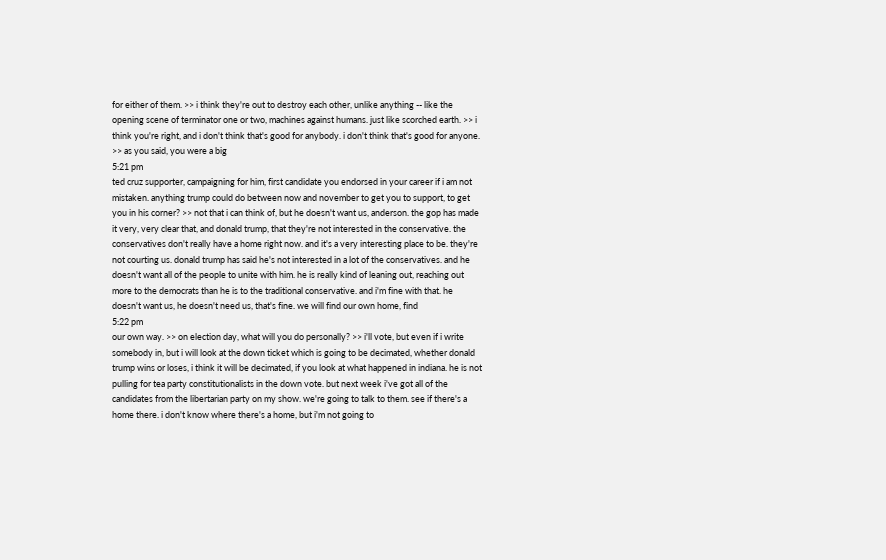for either of them. >> i think they're out to destroy each other, unlike anything -- like the opening scene of terminator one or two, machines against humans. just like scorched earth. >> i think you're right, and i don't think that's good for anybody. i don't think that's good for anyone. >> as you said, you were a big
5:21 pm
ted cruz supporter, campaigning for him, first candidate you endorsed in your career if i am not mistaken. anything trump could do between now and november to get you to support, to get you in his corner? >> not that i can think of, but he doesn't want us, anderson. the gop has made it very, very clear that, and donald trump, that they're not interested in the conservative. the conservatives don't really have a home right now. and it's a very interesting place to be. they're not courting us. donald trump has said he's not interested in a lot of the conservatives. and he doesn't want all of the people to unite with him. he is really kind of leaning out, reaching out more to the democrats than he is to the traditional conservative. and i'm fine with that. he doesn't want us, he doesn't need us, that's fine. we will find our own home, find
5:22 pm
our own way. >> on election day, what will you do personally? >> i'll vote, but even if i write somebody in, but i will look at the down ticket which is going to be decimated, whether donald trump wins or loses, i think it will be decimated, if you look at what happened in indiana. he is not pulling for tea party constitutionalists in the down vote. but next week i've got all of the candidates from the libertarian party on my show. we're going to talk to them. see if there's a home there. i don't know where there's a home, but i'm not going to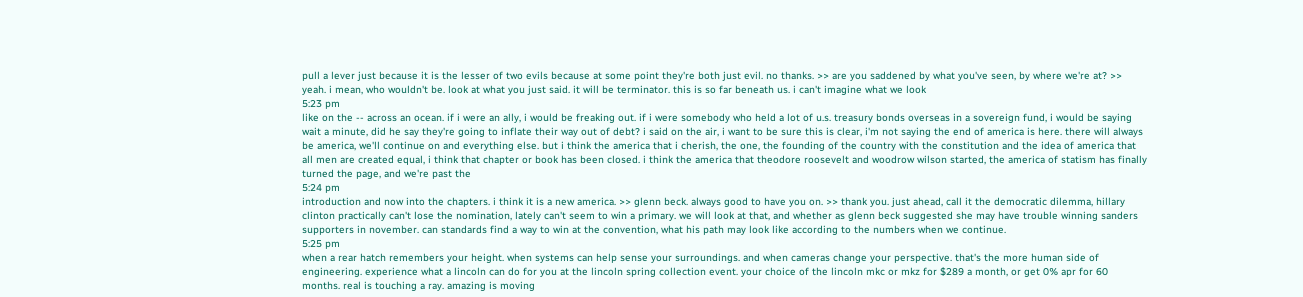pull a lever just because it is the lesser of two evils because at some point they're both just evil. no thanks. >> are you saddened by what you've seen, by where we're at? >> yeah. i mean, who wouldn't be. look at what you just said. it will be terminator. this is so far beneath us. i can't imagine what we look
5:23 pm
like on the -- across an ocean. if i were an ally, i would be freaking out. if i were somebody who held a lot of u.s. treasury bonds overseas in a sovereign fund, i would be saying wait a minute, did he say they're going to inflate their way out of debt? i said on the air, i want to be sure this is clear, i'm not saying the end of america is here. there will always be america, we'll continue on and everything else. but i think the america that i cherish, the one, the founding of the country with the constitution and the idea of america that all men are created equal, i think that chapter or book has been closed. i think the america that theodore roosevelt and woodrow wilson started, the america of statism has finally turned the page, and we're past the
5:24 pm
introduction and now into the chapters. i think it is a new america. >> glenn beck. always good to have you on. >> thank you. just ahead, call it the democratic dilemma, hillary clinton practically can't lose the nomination, lately can't seem to win a primary. we will look at that, and whether as glenn beck suggested she may have trouble winning sanders supporters in november. can standards find a way to win at the convention, what his path may look like according to the numbers when we continue.
5:25 pm
when a rear hatch remembers your height. when systems can help sense your surroundings. and when cameras change your perspective. that's the more human side of engineering. experience what a lincoln can do for you at the lincoln spring collection event. your choice of the lincoln mkc or mkz for $289 a month, or get 0% apr for 60 months. real is touching a ray. amazing is moving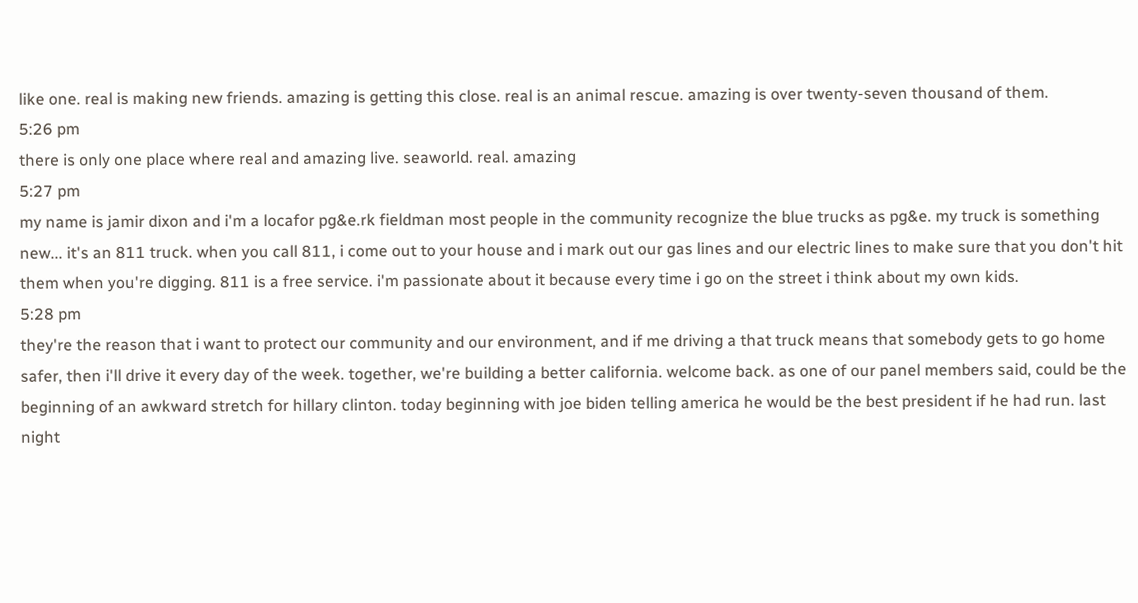like one. real is making new friends. amazing is getting this close. real is an animal rescue. amazing is over twenty-seven thousand of them.
5:26 pm
there is only one place where real and amazing live. seaworld. real. amazing
5:27 pm
my name is jamir dixon and i'm a locafor pg&e.rk fieldman most people in the community recognize the blue trucks as pg&e. my truck is something new... it's an 811 truck. when you call 811, i come out to your house and i mark out our gas lines and our electric lines to make sure that you don't hit them when you're digging. 811 is a free service. i'm passionate about it because every time i go on the street i think about my own kids.
5:28 pm
they're the reason that i want to protect our community and our environment, and if me driving a that truck means that somebody gets to go home safer, then i'll drive it every day of the week. together, we're building a better california. welcome back. as one of our panel members said, could be the beginning of an awkward stretch for hillary clinton. today beginning with joe biden telling america he would be the best president if he had run. last night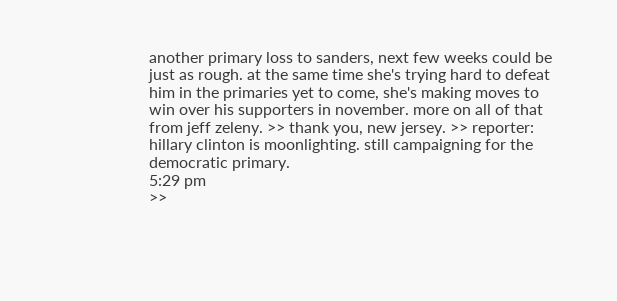another primary loss to sanders, next few weeks could be just as rough. at the same time she's trying hard to defeat him in the primaries yet to come, she's making moves to win over his supporters in november. more on all of that from jeff zeleny. >> thank you, new jersey. >> reporter: hillary clinton is moonlighting. still campaigning for the democratic primary.
5:29 pm
>>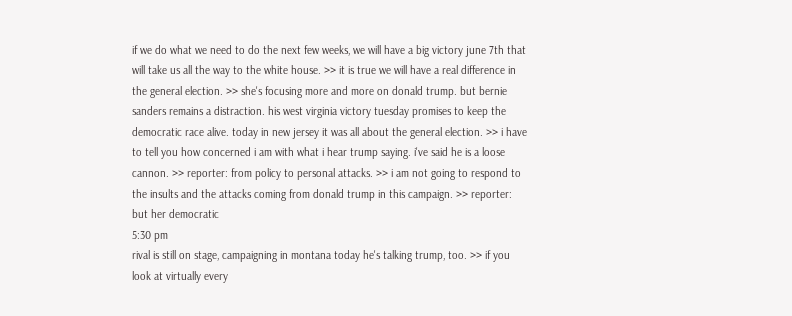if we do what we need to do the next few weeks, we will have a big victory june 7th that will take us all the way to the white house. >> it is true we will have a real difference in the general election. >> she's focusing more and more on donald trump. but bernie sanders remains a distraction. his west virginia victory tuesday promises to keep the democratic race alive. today in new jersey it was all about the general election. >> i have to tell you how concerned i am with what i hear trump saying. i've said he is a loose cannon. >> reporter: from policy to personal attacks. >> i am not going to respond to the insults and the attacks coming from donald trump in this campaign. >> reporter: but her democratic
5:30 pm
rival is still on stage, campaigning in montana today he's talking trump, too. >> if you look at virtually every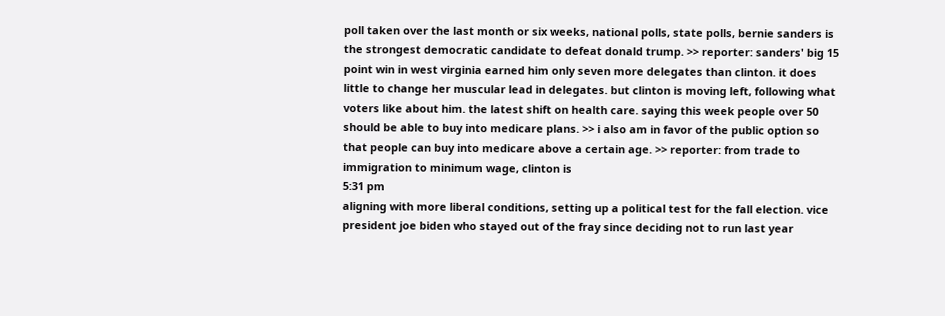poll taken over the last month or six weeks, national polls, state polls, bernie sanders is the strongest democratic candidate to defeat donald trump. >> reporter: sanders' big 15 point win in west virginia earned him only seven more delegates than clinton. it does little to change her muscular lead in delegates. but clinton is moving left, following what voters like about him. the latest shift on health care. saying this week people over 50 should be able to buy into medicare plans. >> i also am in favor of the public option so that people can buy into medicare above a certain age. >> reporter: from trade to immigration to minimum wage, clinton is
5:31 pm
aligning with more liberal conditions, setting up a political test for the fall election. vice president joe biden who stayed out of the fray since deciding not to run last year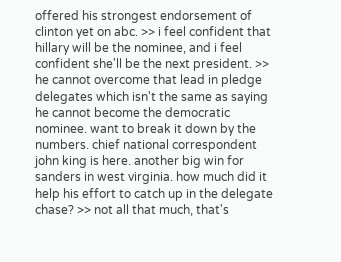offered his strongest endorsement of clinton yet on abc. >> i feel confident that hillary will be the nominee, and i feel confident she'll be the next president. >> he cannot overcome that lead in pledge delegates which isn't the same as saying he cannot become the democratic nominee. want to break it down by the numbers. chief national correspondent john king is here. another big win for sanders in west virginia. how much did it help his effort to catch up in the delegate chase? >> not all that much, that's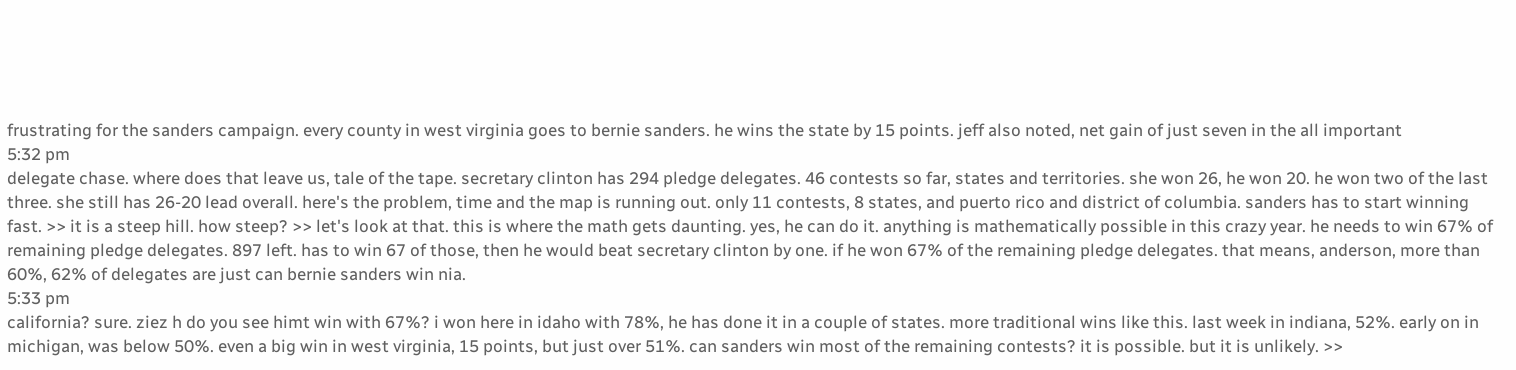frustrating for the sanders campaign. every county in west virginia goes to bernie sanders. he wins the state by 15 points. jeff also noted, net gain of just seven in the all important
5:32 pm
delegate chase. where does that leave us, tale of the tape. secretary clinton has 294 pledge delegates. 46 contests so far, states and territories. she won 26, he won 20. he won two of the last three. she still has 26-20 lead overall. here's the problem, time and the map is running out. only 11 contests, 8 states, and puerto rico and district of columbia. sanders has to start winning fast. >> it is a steep hill. how steep? >> let's look at that. this is where the math gets daunting. yes, he can do it. anything is mathematically possible in this crazy year. he needs to win 67% of remaining pledge delegates. 897 left. has to win 67 of those, then he would beat secretary clinton by one. if he won 67% of the remaining pledge delegates. that means, anderson, more than 60%, 62% of delegates are just can bernie sanders win nia.
5:33 pm
california? sure. ziez h do you see himt win with 67%? i won here in idaho with 78%, he has done it in a couple of states. more traditional wins like this. last week in indiana, 52%. early on in michigan, was below 50%. even a big win in west virginia, 15 points, but just over 51%. can sanders win most of the remaining contests? it is possible. but it is unlikely. >>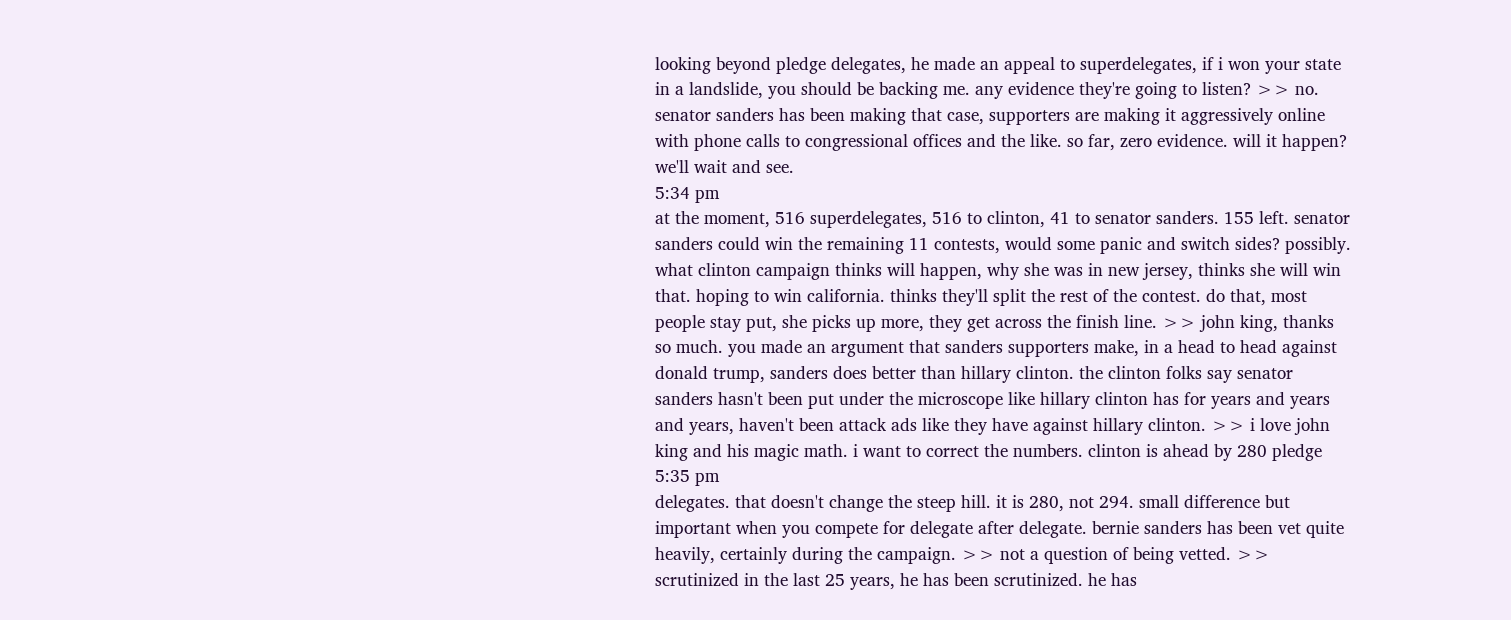looking beyond pledge delegates, he made an appeal to superdelegates, if i won your state in a landslide, you should be backing me. any evidence they're going to listen? >> no. senator sanders has been making that case, supporters are making it aggressively online with phone calls to congressional offices and the like. so far, zero evidence. will it happen? we'll wait and see.
5:34 pm
at the moment, 516 superdelegates, 516 to clinton, 41 to senator sanders. 155 left. senator sanders could win the remaining 11 contests, would some panic and switch sides? possibly. what clinton campaign thinks will happen, why she was in new jersey, thinks she will win that. hoping to win california. thinks they'll split the rest of the contest. do that, most people stay put, she picks up more, they get across the finish line. >> john king, thanks so much. you made an argument that sanders supporters make, in a head to head against donald trump, sanders does better than hillary clinton. the clinton folks say senator sanders hasn't been put under the microscope like hillary clinton has for years and years and years, haven't been attack ads like they have against hillary clinton. >> i love john king and his magic math. i want to correct the numbers. clinton is ahead by 280 pledge
5:35 pm
delegates. that doesn't change the steep hill. it is 280, not 294. small difference but important when you compete for delegate after delegate. bernie sanders has been vet quite heavily, certainly during the campaign. >> not a question of being vetted. >> scrutinized in the last 25 years, he has been scrutinized. he has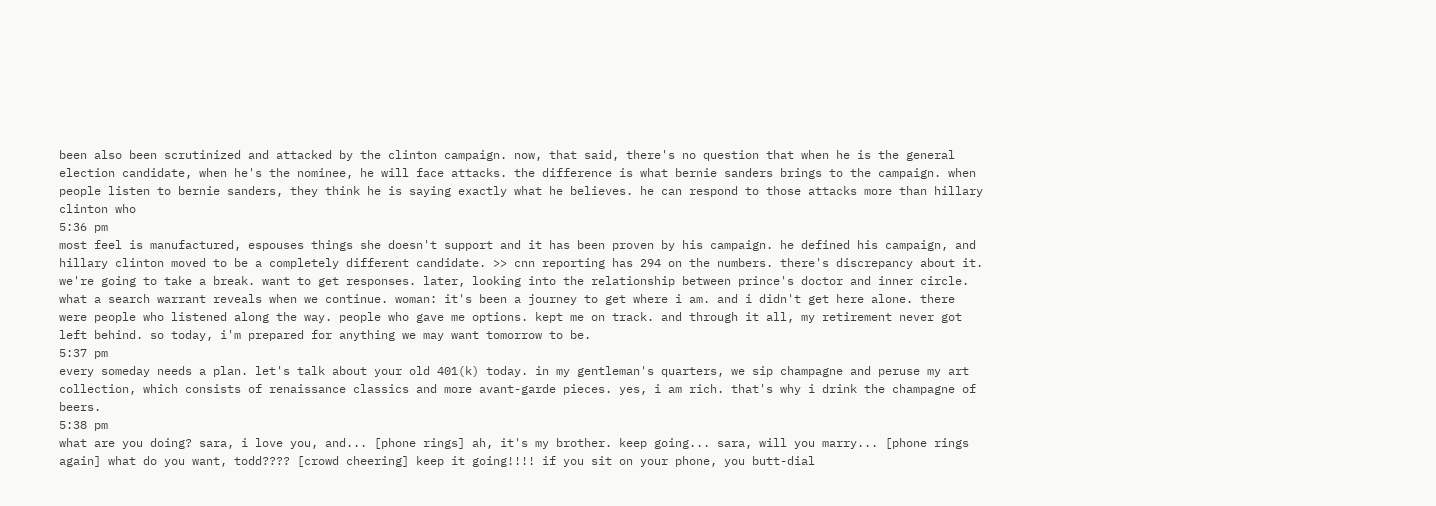been also been scrutinized and attacked by the clinton campaign. now, that said, there's no question that when he is the general election candidate, when he's the nominee, he will face attacks. the difference is what bernie sanders brings to the campaign. when people listen to bernie sanders, they think he is saying exactly what he believes. he can respond to those attacks more than hillary clinton who
5:36 pm
most feel is manufactured, espouses things she doesn't support and it has been proven by his campaign. he defined his campaign, and hillary clinton moved to be a completely different candidate. >> cnn reporting has 294 on the numbers. there's discrepancy about it. we're going to take a break. want to get responses. later, looking into the relationship between prince's doctor and inner circle. what a search warrant reveals when we continue. woman: it's been a journey to get where i am. and i didn't get here alone. there were people who listened along the way. people who gave me options. kept me on track. and through it all, my retirement never got left behind. so today, i'm prepared for anything we may want tomorrow to be.
5:37 pm
every someday needs a plan. let's talk about your old 401(k) today. in my gentleman's quarters, we sip champagne and peruse my art collection, which consists of renaissance classics and more avant-garde pieces. yes, i am rich. that's why i drink the champagne of beers.
5:38 pm
what are you doing? sara, i love you, and... [phone rings] ah, it's my brother. keep going... sara, will you marry... [phone rings again] what do you want, todd???? [crowd cheering] keep it going!!!! if you sit on your phone, you butt-dial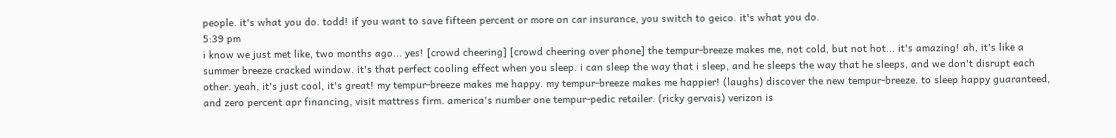people. it's what you do. todd! if you want to save fifteen percent or more on car insurance, you switch to geico. it's what you do.
5:39 pm
i know we just met like, two months ago... yes! [crowd cheering] [crowd cheering over phone] the tempur-breeze makes me, not cold, but not hot... it's amazing! ah, it's like a summer breeze cracked window. it's that perfect cooling effect when you sleep. i can sleep the way that i sleep, and he sleeps the way that he sleeps, and we don't disrupt each other. yeah, it's just cool, it's great! my tempur-breeze makes me happy. my tempur-breeze makes me happier! (laughs) discover the new tempur-breeze. to sleep happy guaranteed, and zero percent apr financing, visit mattress firm. america's number one tempur-pedic retailer. (ricky gervais) verizon is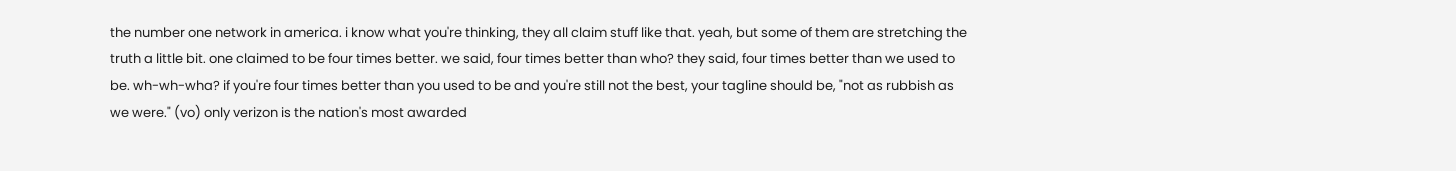the number one network in america. i know what you're thinking, they all claim stuff like that. yeah, but some of them are stretching the truth a little bit. one claimed to be four times better. we said, four times better than who? they said, four times better than we used to be. wh-wh-wha? if you're four times better than you used to be and you're still not the best, your tagline should be, "not as rubbish as we were." (vo) only verizon is the nation's most awarded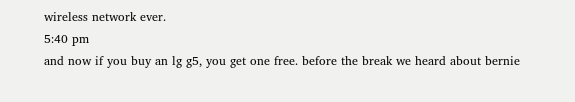wireless network ever.
5:40 pm
and now if you buy an lg g5, you get one free. before the break we heard about bernie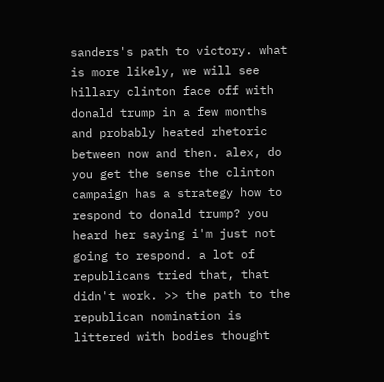sanders's path to victory. what is more likely, we will see hillary clinton face off with donald trump in a few months and probably heated rhetoric between now and then. alex, do you get the sense the clinton campaign has a strategy how to respond to donald trump? you heard her saying i'm just not going to respond. a lot of republicans tried that, that didn't work. >> the path to the republican nomination is littered with bodies thought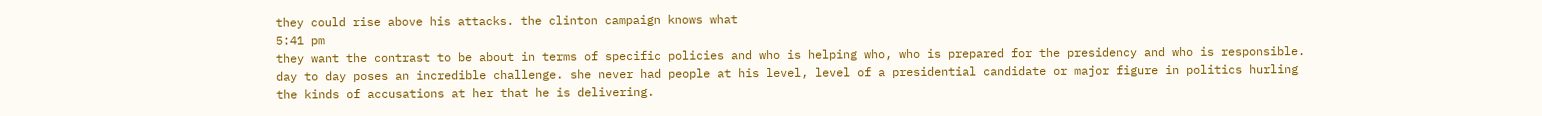they could rise above his attacks. the clinton campaign knows what
5:41 pm
they want the contrast to be about in terms of specific policies and who is helping who, who is prepared for the presidency and who is responsible. day to day poses an incredible challenge. she never had people at his level, level of a presidential candidate or major figure in politics hurling the kinds of accusations at her that he is delivering.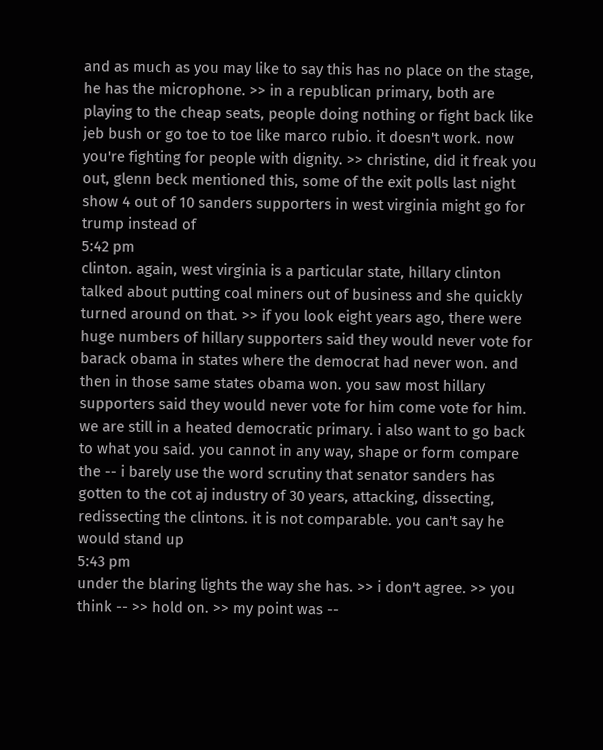and as much as you may like to say this has no place on the stage, he has the microphone. >> in a republican primary, both are playing to the cheap seats, people doing nothing or fight back like jeb bush or go toe to toe like marco rubio. it doesn't work. now you're fighting for people with dignity. >> christine, did it freak you out, glenn beck mentioned this, some of the exit polls last night show 4 out of 10 sanders supporters in west virginia might go for trump instead of
5:42 pm
clinton. again, west virginia is a particular state, hillary clinton talked about putting coal miners out of business and she quickly turned around on that. >> if you look eight years ago, there were huge numbers of hillary supporters said they would never vote for barack obama in states where the democrat had never won. and then in those same states obama won. you saw most hillary supporters said they would never vote for him come vote for him. we are still in a heated democratic primary. i also want to go back to what you said. you cannot in any way, shape or form compare the -- i barely use the word scrutiny that senator sanders has gotten to the cot aj industry of 30 years, attacking, dissecting, redissecting the clintons. it is not comparable. you can't say he would stand up
5:43 pm
under the blaring lights the way she has. >> i don't agree. >> you think -- >> hold on. >> my point was --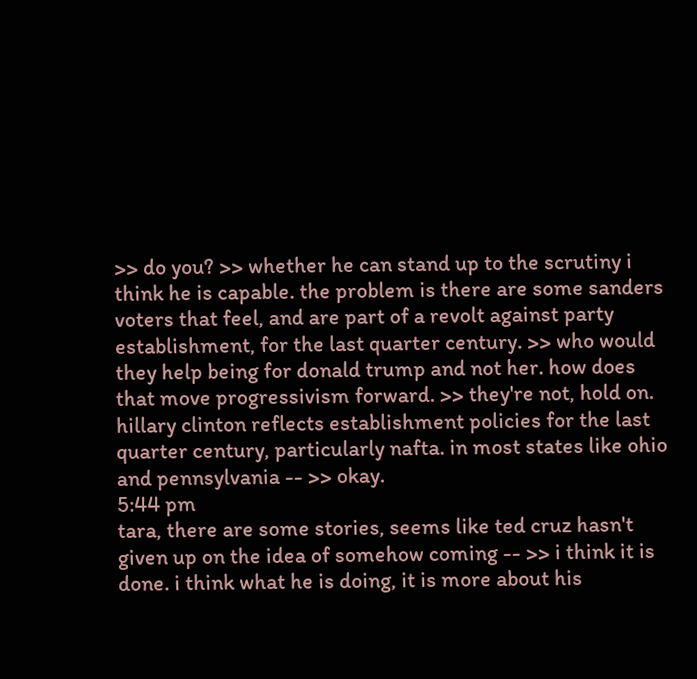>> do you? >> whether he can stand up to the scrutiny i think he is capable. the problem is there are some sanders voters that feel, and are part of a revolt against party establishment, for the last quarter century. >> who would they help being for donald trump and not her. how does that move progressivism forward. >> they're not, hold on. hillary clinton reflects establishment policies for the last quarter century, particularly nafta. in most states like ohio and pennsylvania -- >> okay.
5:44 pm
tara, there are some stories, seems like ted cruz hasn't given up on the idea of somehow coming -- >> i think it is done. i think what he is doing, it is more about his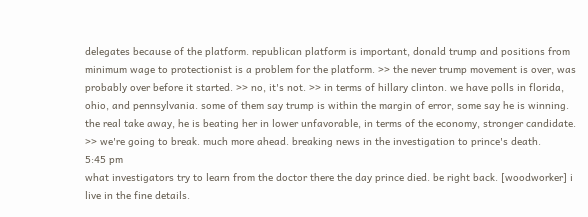delegates because of the platform. republican platform is important, donald trump and positions from minimum wage to protectionist is a problem for the platform. >> the never trump movement is over, was probably over before it started. >> no, it's not. >> in terms of hillary clinton. we have polls in florida, ohio, and pennsylvania. some of them say trump is within the margin of error, some say he is winning. the real take away, he is beating her in lower unfavorable, in terms of the economy, stronger candidate. >> we're going to break. much more ahead. breaking news in the investigation to prince's death.
5:45 pm
what investigators try to learn from the doctor there the day prince died. be right back. [woodworker] i live in the fine details.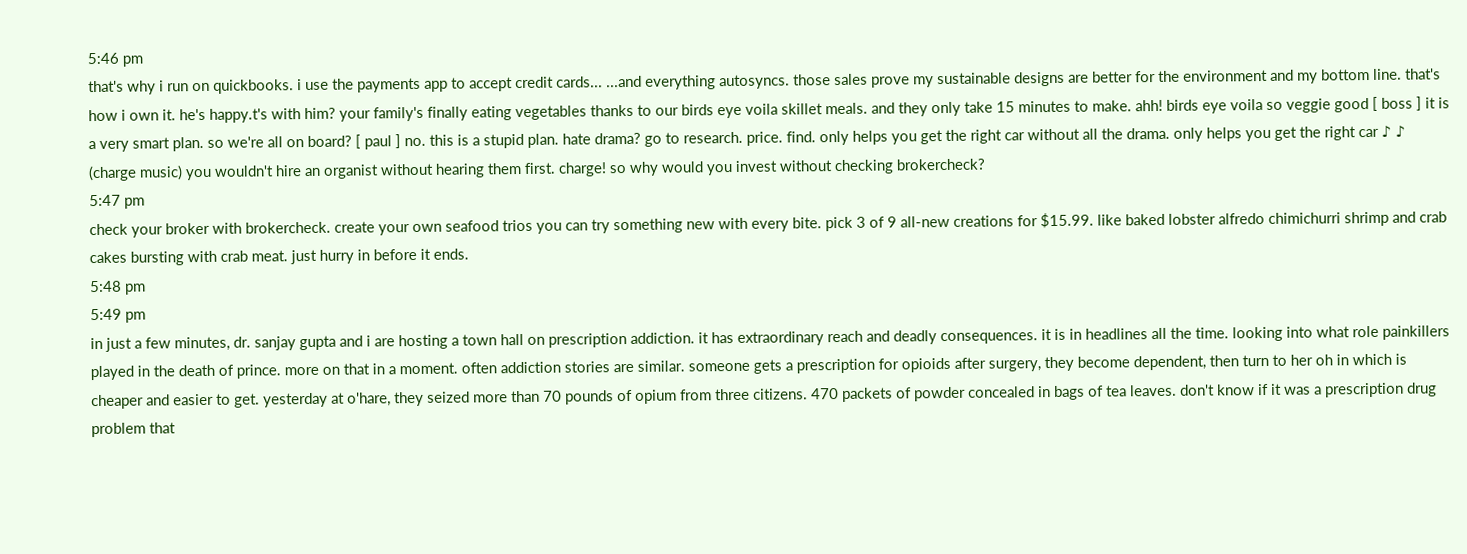5:46 pm
that's why i run on quickbooks. i use the payments app to accept credit cards... ...and everything autosyncs. those sales prove my sustainable designs are better for the environment and my bottom line. that's how i own it. he's happy.t's with him? your family's finally eating vegetables thanks to our birds eye voila skillet meals. and they only take 15 minutes to make. ahh! birds eye voila so veggie good [ boss ] it is a very smart plan. so we're all on board? [ paul ] no. this is a stupid plan. hate drama? go to research. price. find. only helps you get the right car without all the drama. only helps you get the right car ♪ ♪ (charge music) you wouldn't hire an organist without hearing them first. charge! so why would you invest without checking brokercheck?
5:47 pm
check your broker with brokercheck. create your own seafood trios you can try something new with every bite. pick 3 of 9 all-new creations for $15.99. like baked lobster alfredo chimichurri shrimp and crab cakes bursting with crab meat. just hurry in before it ends.
5:48 pm
5:49 pm
in just a few minutes, dr. sanjay gupta and i are hosting a town hall on prescription addiction. it has extraordinary reach and deadly consequences. it is in headlines all the time. looking into what role painkillers played in the death of prince. more on that in a moment. often addiction stories are similar. someone gets a prescription for opioids after surgery, they become dependent, then turn to her oh in which is cheaper and easier to get. yesterday at o'hare, they seized more than 70 pounds of opium from three citizens. 470 packets of powder concealed in bags of tea leaves. don't know if it was a prescription drug problem that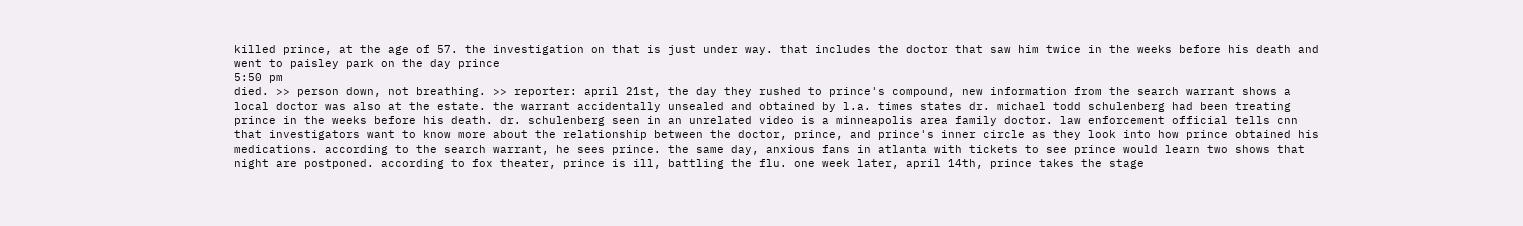killed prince, at the age of 57. the investigation on that is just under way. that includes the doctor that saw him twice in the weeks before his death and went to paisley park on the day prince
5:50 pm
died. >> person down, not breathing. >> reporter: april 21st, the day they rushed to prince's compound, new information from the search warrant shows a local doctor was also at the estate. the warrant accidentally unsealed and obtained by l.a. times states dr. michael todd schulenberg had been treating prince in the weeks before his death. dr. schulenberg seen in an unrelated video is a minneapolis area family doctor. law enforcement official tells cnn that investigators want to know more about the relationship between the doctor, prince, and prince's inner circle as they look into how prince obtained his medications. according to the search warrant, he sees prince. the same day, anxious fans in atlanta with tickets to see prince would learn two shows that night are postponed. according to fox theater, prince is ill, battling the flu. one week later, april 14th, prince takes the stage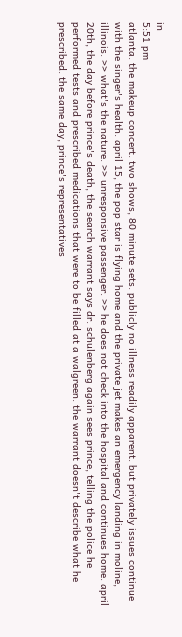in
5:51 pm
atlanta. the makeup concert. two shows, 80 minute sets. publicly no illness readily apparent. but privately issues continue with the singer's health. april 15, the pop star is flying home and the private jet makes an emergency landing in moline, illinois. >> what's the nature. >> unresponsive passenger. >> he does not check into the hospital and continues home. april 20th, the day before prince's death, the search warrant says dr. schulenberg again sees prince, telling the police he performed tests and prescribed medications that were to be filled at a walgreen. the warrant doesn't describe what he prescribed. the same day, prince's representatives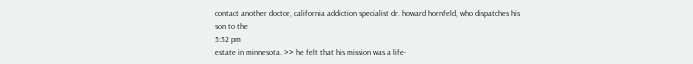contact another doctor, california addiction specialist dr. howard hornfeld, who dispatches his son to the
5:52 pm
estate in minnesota. >> he felt that his mission was a life-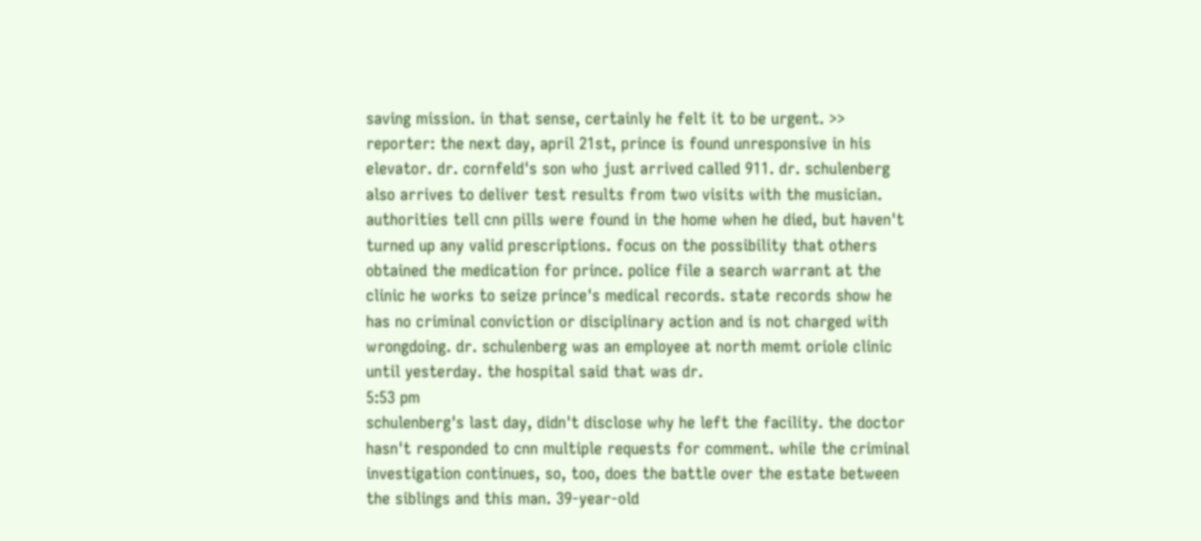saving mission. in that sense, certainly he felt it to be urgent. >> reporter: the next day, april 21st, prince is found unresponsive in his elevator. dr. cornfeld's son who just arrived called 911. dr. schulenberg also arrives to deliver test results from two visits with the musician. authorities tell cnn pills were found in the home when he died, but haven't turned up any valid prescriptions. focus on the possibility that others obtained the medication for prince. police file a search warrant at the clinic he works to seize prince's medical records. state records show he has no criminal conviction or disciplinary action and is not charged with wrongdoing. dr. schulenberg was an employee at north memt oriole clinic until yesterday. the hospital said that was dr.
5:53 pm
schulenberg's last day, didn't disclose why he left the facility. the doctor hasn't responded to cnn multiple requests for comment. while the criminal investigation continues, so, too, does the battle over the estate between the siblings and this man. 39-year-old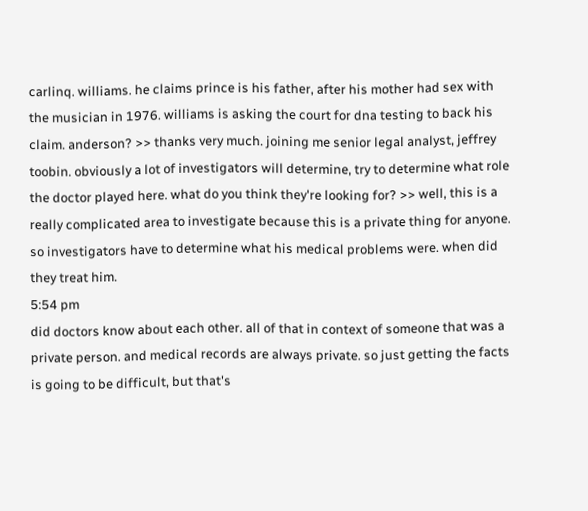carlinq. williams. he claims prince is his father, after his mother had sex with the musician in 1976. williams is asking the court for dna testing to back his claim. anderson? >> thanks very much. joining me senior legal analyst, jeffrey toobin. obviously a lot of investigators will determine, try to determine what role the doctor played here. what do you think they're looking for? >> well, this is a really complicated area to investigate because this is a private thing for anyone. so investigators have to determine what his medical problems were. when did they treat him.
5:54 pm
did doctors know about each other. all of that in context of someone that was a private person. and medical records are always private. so just getting the facts is going to be difficult, but that's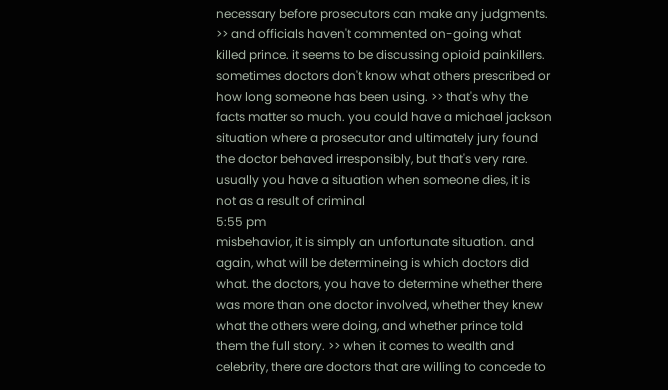necessary before prosecutors can make any judgments. >> and officials haven't commented on-going what killed prince. it seems to be discussing opioid painkillers. sometimes doctors don't know what others prescribed or how long someone has been using. >> that's why the facts matter so much. you could have a michael jackson situation where a prosecutor and ultimately jury found the doctor behaved irresponsibly, but that's very rare. usually you have a situation when someone dies, it is not as a result of criminal
5:55 pm
misbehavior, it is simply an unfortunate situation. and again, what will be determineing is which doctors did what. the doctors, you have to determine whether there was more than one doctor involved, whether they knew what the others were doing, and whether prince told them the full story. >> when it comes to wealth and celebrity, there are doctors that are willing to concede to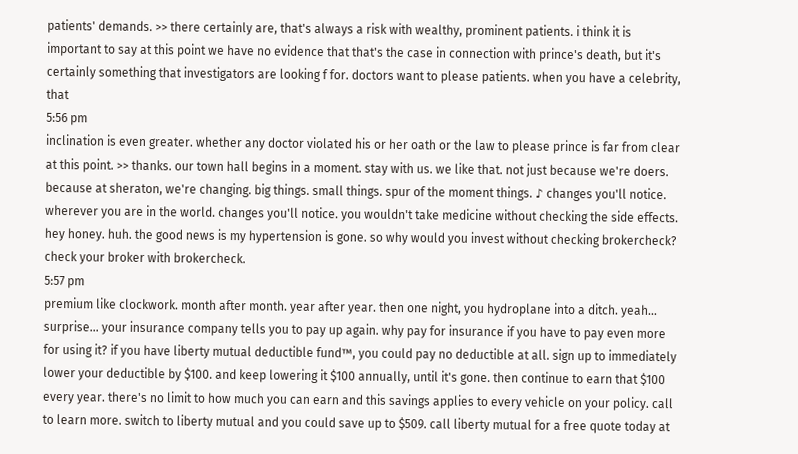patients' demands. >> there certainly are, that's always a risk with wealthy, prominent patients. i think it is important to say at this point we have no evidence that that's the case in connection with prince's death, but it's certainly something that investigators are looking f for. doctors want to please patients. when you have a celebrity, that
5:56 pm
inclination is even greater. whether any doctor violated his or her oath or the law to please prince is far from clear at this point. >> thanks. our town hall begins in a moment. stay with us. we like that. not just because we're doers. because at sheraton, we're changing. big things. small things. spur of the moment things. ♪ changes you'll notice. wherever you are in the world. changes you'll notice. you wouldn't take medicine without checking the side effects. hey honey. huh. the good news is my hypertension is gone. so why would you invest without checking brokercheck? check your broker with brokercheck.
5:57 pm
premium like clockwork. month after month. year after year. then one night, you hydroplane into a ditch. yeah... surprise... your insurance company tells you to pay up again. why pay for insurance if you have to pay even more for using it? if you have liberty mutual deductible fund™, you could pay no deductible at all. sign up to immediately lower your deductible by $100. and keep lowering it $100 annually, until it's gone. then continue to earn that $100 every year. there's no limit to how much you can earn and this savings applies to every vehicle on your policy. call to learn more. switch to liberty mutual and you could save up to $509. call liberty mutual for a free quote today at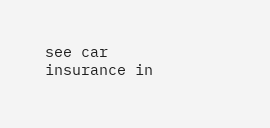see car insurance in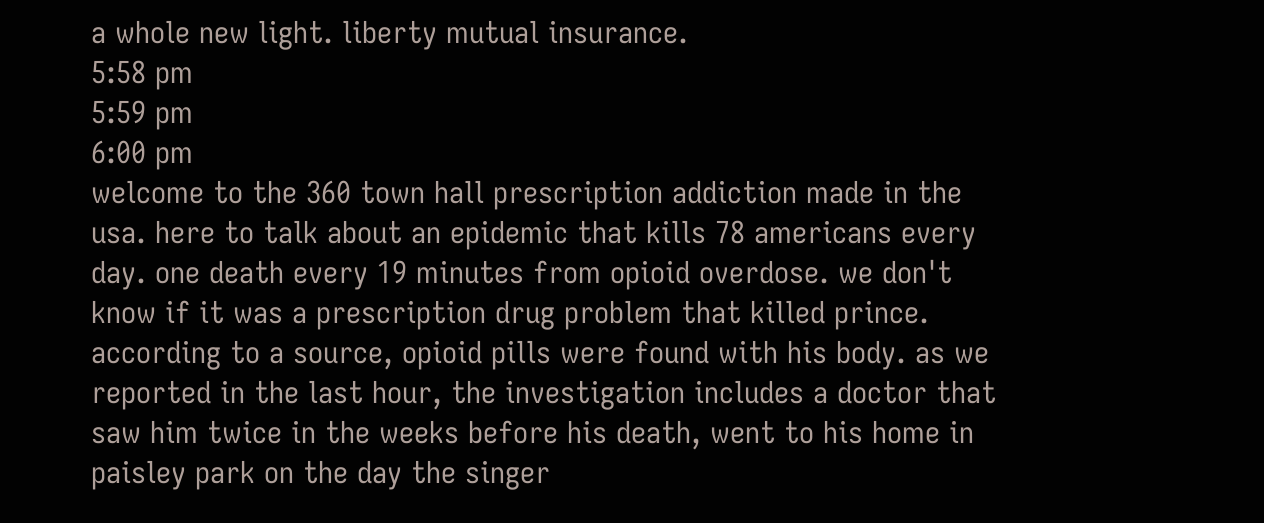a whole new light. liberty mutual insurance.
5:58 pm
5:59 pm
6:00 pm
welcome to the 360 town hall prescription addiction made in the usa. here to talk about an epidemic that kills 78 americans every day. one death every 19 minutes from opioid overdose. we don't know if it was a prescription drug problem that killed prince. according to a source, opioid pills were found with his body. as we reported in the last hour, the investigation includes a doctor that saw him twice in the weeks before his death, went to his home in paisley park on the day the singer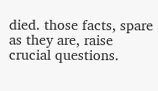died. those facts, spare as they are, raise crucial questions.